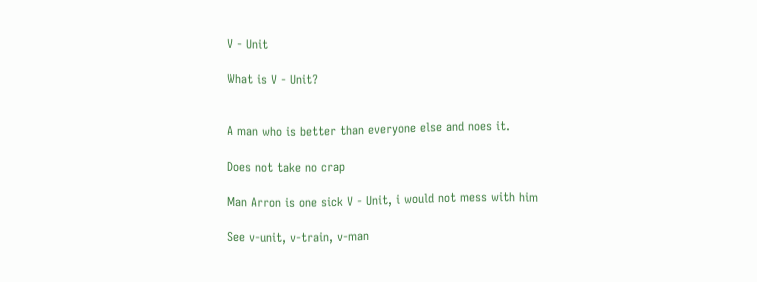V - Unit

What is V - Unit?


A man who is better than everyone else and noes it.

Does not take no crap

Man Arron is one sick V - Unit, i would not mess with him

See v-unit, v-train, v-man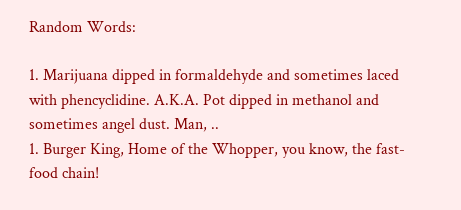Random Words:

1. Marijuana dipped in formaldehyde and sometimes laced with phencyclidine. A.K.A. Pot dipped in methanol and sometimes angel dust. Man, ..
1. Burger King, Home of the Whopper, you know, the fast-food chain!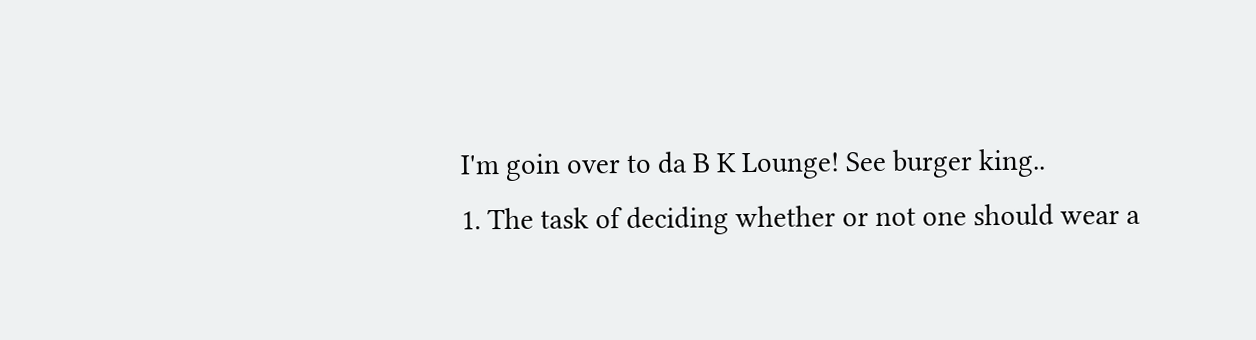I'm goin over to da B K Lounge! See burger king..
1. The task of deciding whether or not one should wear a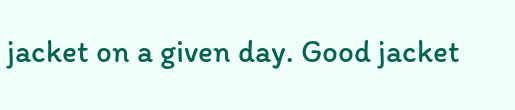jacket on a given day. Good jacket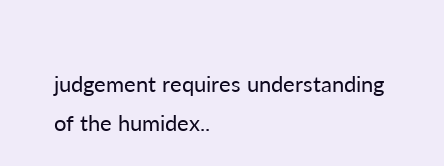judgement requires understanding of the humidex..